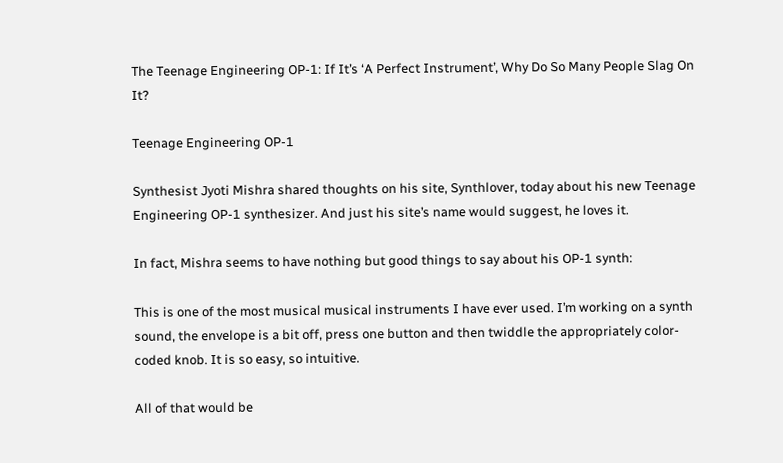The Teenage Engineering OP-1: If It’s ‘A Perfect Instrument’, Why Do So Many People Slag On It?

Teenage Engineering OP-1

Synthesist Jyoti Mishra shared thoughts on his site, Synthlover, today about his new Teenage Engineering OP-1 synthesizer. And just his site’s name would suggest, he loves it.

In fact, Mishra seems to have nothing but good things to say about his OP-1 synth:

This is one of the most musical musical instruments I have ever used. I’m working on a synth sound, the envelope is a bit off, press one button and then twiddle the appropriately color-coded knob. It is so easy, so intuitive.

All of that would be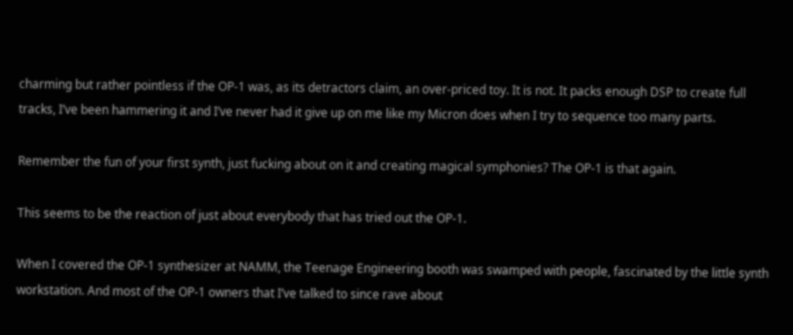charming but rather pointless if the OP-1 was, as its detractors claim, an over-priced toy. It is not. It packs enough DSP to create full tracks, I’ve been hammering it and I’ve never had it give up on me like my Micron does when I try to sequence too many parts.

Remember the fun of your first synth, just fucking about on it and creating magical symphonies? The OP-1 is that again.

This seems to be the reaction of just about everybody that has tried out the OP-1.

When I covered the OP-1 synthesizer at NAMM, the Teenage Engineering booth was swamped with people, fascinated by the little synth workstation. And most of the OP-1 owners that I’ve talked to since rave about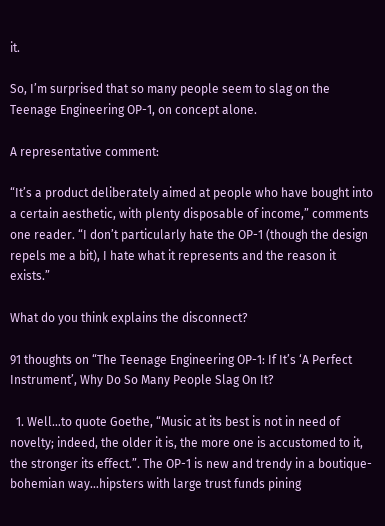it.

So, I’m surprised that so many people seem to slag on the Teenage Engineering OP-1, on concept alone.

A representative comment:

“It’s a product deliberately aimed at people who have bought into a certain aesthetic, with plenty disposable of income,” comments one reader. “I don’t particularly hate the OP-1 (though the design repels me a bit), I hate what it represents and the reason it exists.”

What do you think explains the disconnect?

91 thoughts on “The Teenage Engineering OP-1: If It’s ‘A Perfect Instrument’, Why Do So Many People Slag On It?

  1. Well…to quote Goethe, “Music at its best is not in need of novelty; indeed, the older it is, the more one is accustomed to it, the stronger its effect.”. The OP-1 is new and trendy in a boutique-bohemian way…hipsters with large trust funds pining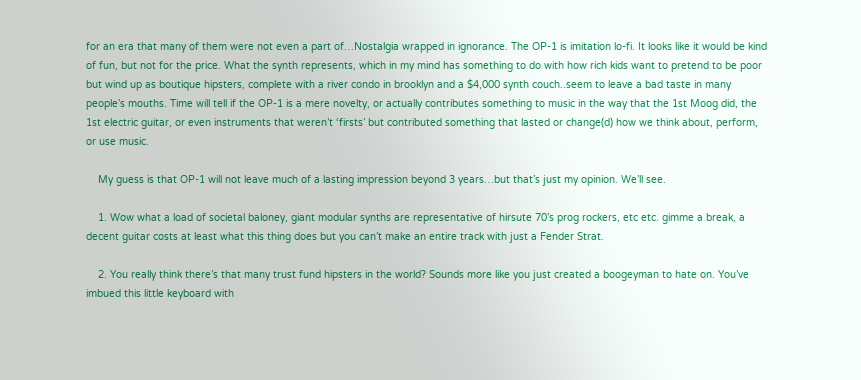for an era that many of them were not even a part of…Nostalgia wrapped in ignorance. The OP-1 is imitation lo-fi. It looks like it would be kind of fun, but not for the price. What the synth represents, which in my mind has something to do with how rich kids want to pretend to be poor but wind up as boutique hipsters, complete with a river condo in brooklyn and a $4,000 synth couch..seem to leave a bad taste in many people’s mouths. Time will tell if the OP-1 is a mere novelty, or actually contributes something to music in the way that the 1st Moog did, the 1st electric guitar, or even instruments that weren’t ‘firsts’ but contributed something that lasted or change(d) how we think about, perform, or use music.

    My guess is that OP-1 will not leave much of a lasting impression beyond 3 years…but that’s just my opinion. We’ll see.

    1. Wow what a load of societal baloney, giant modular synths are representative of hirsute 70’s prog rockers, etc etc. gimme a break, a decent guitar costs at least what this thing does but you can’t make an entire track with just a Fender Strat.

    2. You really think there’s that many trust fund hipsters in the world? Sounds more like you just created a boogeyman to hate on. You’ve imbued this little keyboard with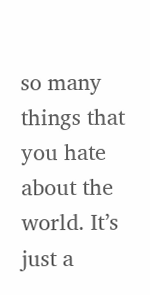so many things that you hate about the world. It’s just a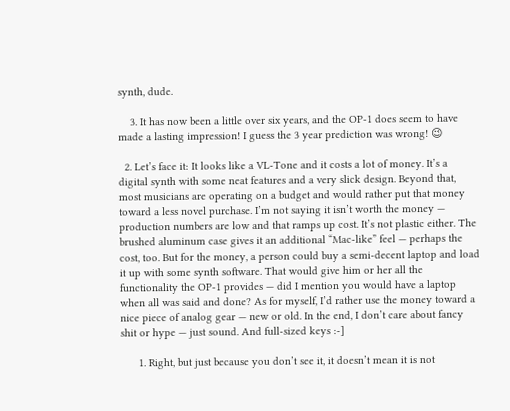synth, dude.

    3. It has now been a little over six years, and the OP-1 does seem to have made a lasting impression! I guess the 3 year prediction was wrong! 😉

  2. Let’s face it: It looks like a VL-Tone and it costs a lot of money. It’s a digital synth with some neat features and a very slick design. Beyond that, most musicians are operating on a budget and would rather put that money toward a less novel purchase. I’m not saying it isn’t worth the money — production numbers are low and that ramps up cost. It’s not plastic either. The brushed aluminum case gives it an additional “Mac-like” feel — perhaps the cost, too. But for the money, a person could buy a semi-decent laptop and load it up with some synth software. That would give him or her all the functionality the OP-1 provides — did I mention you would have a laptop when all was said and done? As for myself, I’d rather use the money toward a nice piece of analog gear — new or old. In the end, I don’t care about fancy shit or hype — just sound. And full-sized keys :-]

      1. Right, but just because you don’t see it, it doesn’t mean it is not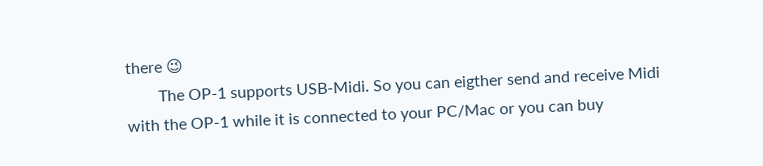there 😉
        The OP-1 supports USB-Midi. So you can eigther send and receive Midi with the OP-1 while it is connected to your PC/Mac or you can buy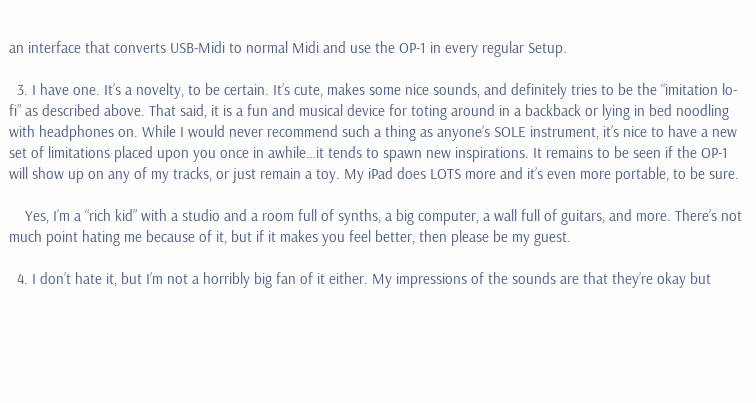an interface that converts USB-Midi to normal Midi and use the OP-1 in every regular Setup.

  3. I have one. It’s a novelty, to be certain. It’s cute, makes some nice sounds, and definitely tries to be the “imitation lo-fi” as described above. That said, it is a fun and musical device for toting around in a backback or lying in bed noodling with headphones on. While I would never recommend such a thing as anyone’s SOLE instrument, it’s nice to have a new set of limitations placed upon you once in awhile…it tends to spawn new inspirations. It remains to be seen if the OP-1 will show up on any of my tracks, or just remain a toy. My iPad does LOTS more and it’s even more portable, to be sure.

    Yes, I’m a “rich kid” with a studio and a room full of synths, a big computer, a wall full of guitars, and more. There’s not much point hating me because of it, but if it makes you feel better, then please be my guest.

  4. I don’t hate it, but I’m not a horribly big fan of it either. My impressions of the sounds are that they’re okay but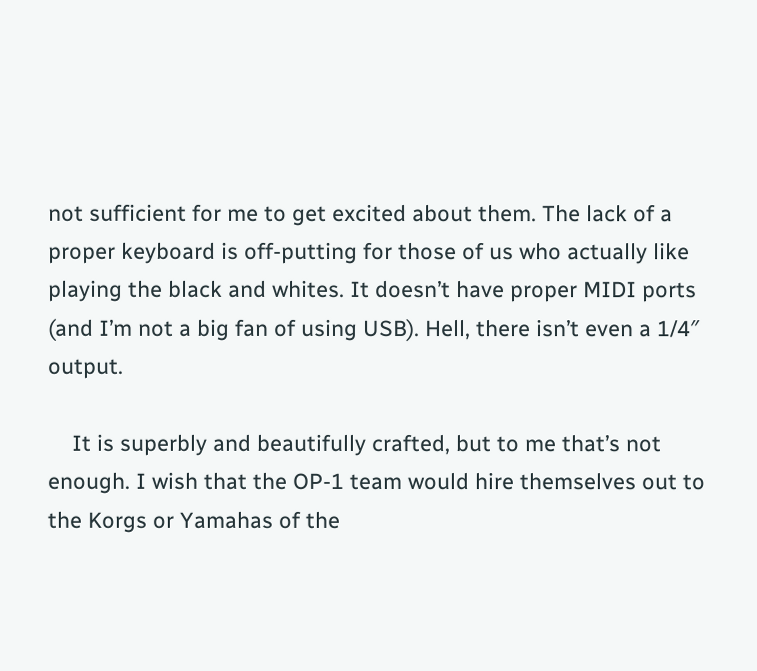not sufficient for me to get excited about them. The lack of a proper keyboard is off-putting for those of us who actually like playing the black and whites. It doesn’t have proper MIDI ports (and I’m not a big fan of using USB). Hell, there isn’t even a 1/4″ output.

    It is superbly and beautifully crafted, but to me that’s not enough. I wish that the OP-1 team would hire themselves out to the Korgs or Yamahas of the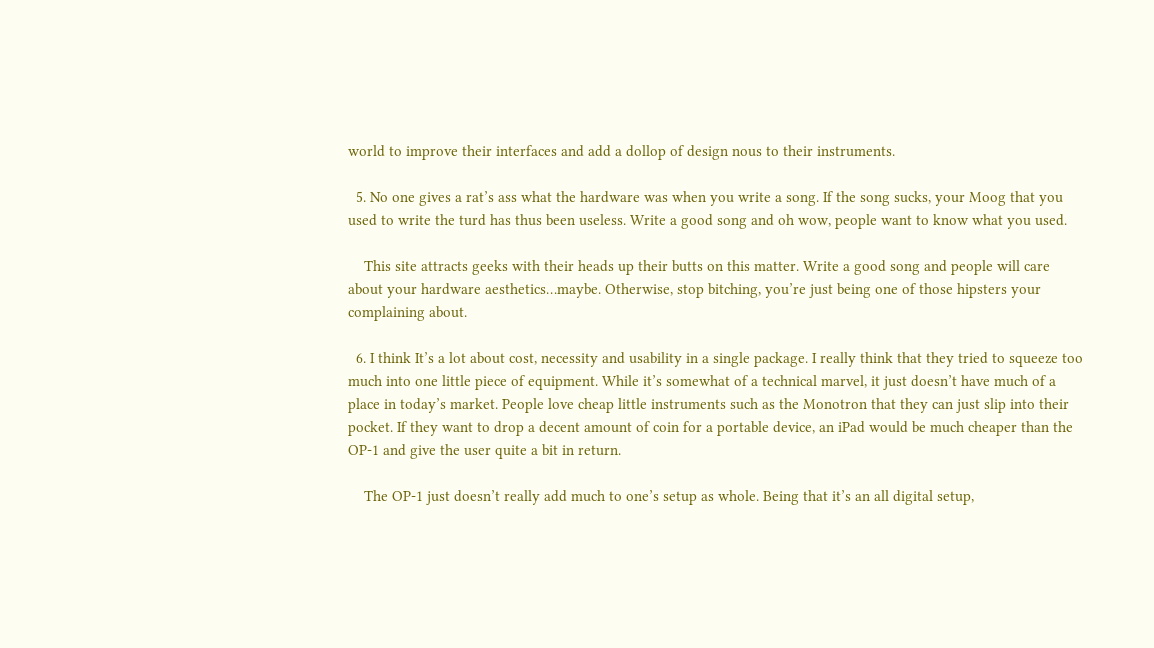world to improve their interfaces and add a dollop of design nous to their instruments.

  5. No one gives a rat’s ass what the hardware was when you write a song. If the song sucks, your Moog that you used to write the turd has thus been useless. Write a good song and oh wow, people want to know what you used.

    This site attracts geeks with their heads up their butts on this matter. Write a good song and people will care about your hardware aesthetics…maybe. Otherwise, stop bitching, you’re just being one of those hipsters your complaining about.

  6. I think It’s a lot about cost, necessity and usability in a single package. I really think that they tried to squeeze too much into one little piece of equipment. While it’s somewhat of a technical marvel, it just doesn’t have much of a place in today’s market. People love cheap little instruments such as the Monotron that they can just slip into their pocket. If they want to drop a decent amount of coin for a portable device, an iPad would be much cheaper than the OP-1 and give the user quite a bit in return.

    The OP-1 just doesn’t really add much to one’s setup as whole. Being that it’s an all digital setup,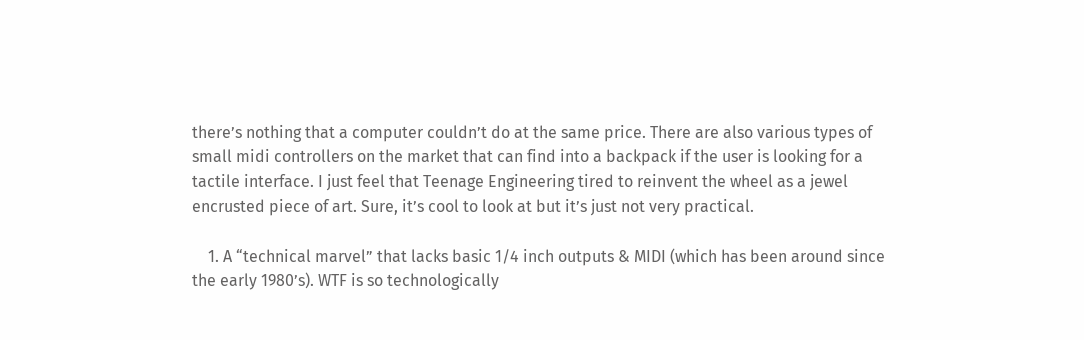there’s nothing that a computer couldn’t do at the same price. There are also various types of small midi controllers on the market that can find into a backpack if the user is looking for a tactile interface. I just feel that Teenage Engineering tired to reinvent the wheel as a jewel encrusted piece of art. Sure, it’s cool to look at but it’s just not very practical.

    1. A “technical marvel” that lacks basic 1/4 inch outputs & MIDI (which has been around since the early 1980’s). WTF is so technologically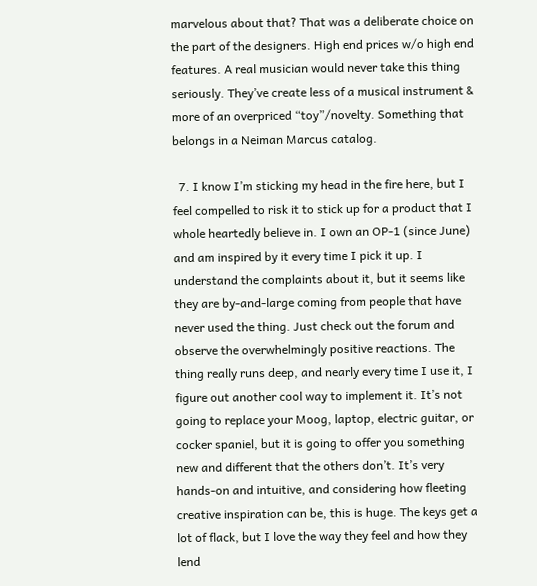marvelous about that? That was a deliberate choice on the part of the designers. High end prices w/o high end features. A real musician would never take this thing seriously. They’ve create less of a musical instrument & more of an overpriced “toy”/novelty. Something that belongs in a Neiman Marcus catalog.

  7. I know I’m sticking my head in the fire here, but I feel compelled to risk it to stick up for a product that I whole heartedly believe in. I own an OP-1 (since June) and am inspired by it every time I pick it up. I understand the complaints about it, but it seems like they are by-and-large coming from people that have never used the thing. Just check out the forum and observe the overwhelmingly positive reactions. The thing really runs deep, and nearly every time I use it, I figure out another cool way to implement it. It’s not going to replace your Moog, laptop, electric guitar, or cocker spaniel, but it is going to offer you something new and different that the others don’t. It’s very hands-on and intuitive, and considering how fleeting creative inspiration can be, this is huge. The keys get a lot of flack, but I love the way they feel and how they lend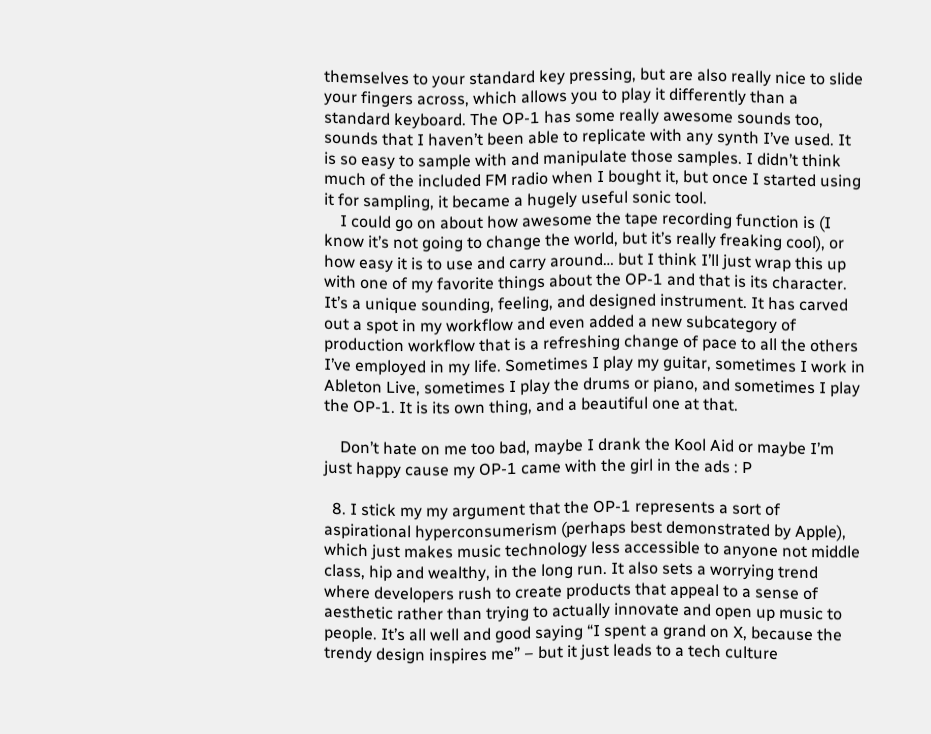themselves to your standard key pressing, but are also really nice to slide your fingers across, which allows you to play it differently than a standard keyboard. The OP-1 has some really awesome sounds too, sounds that I haven’t been able to replicate with any synth I’ve used. It is so easy to sample with and manipulate those samples. I didn’t think much of the included FM radio when I bought it, but once I started using it for sampling, it became a hugely useful sonic tool.
    I could go on about how awesome the tape recording function is (I know it’s not going to change the world, but it’s really freaking cool), or how easy it is to use and carry around… but I think I’ll just wrap this up with one of my favorite things about the OP-1 and that is its character. It’s a unique sounding, feeling, and designed instrument. It has carved out a spot in my workflow and even added a new subcategory of production workflow that is a refreshing change of pace to all the others I’ve employed in my life. Sometimes I play my guitar, sometimes I work in Ableton Live, sometimes I play the drums or piano, and sometimes I play the OP-1. It is its own thing, and a beautiful one at that.

    Don’t hate on me too bad, maybe I drank the Kool Aid or maybe I’m just happy cause my OP-1 came with the girl in the ads : P

  8. I stick my my argument that the OP-1 represents a sort of aspirational hyperconsumerism (perhaps best demonstrated by Apple), which just makes music technology less accessible to anyone not middle class, hip and wealthy, in the long run. It also sets a worrying trend where developers rush to create products that appeal to a sense of aesthetic rather than trying to actually innovate and open up music to people. It’s all well and good saying “I spent a grand on X, because the trendy design inspires me” – but it just leads to a tech culture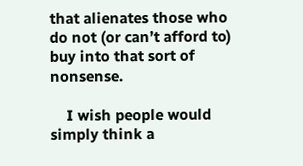that alienates those who do not (or can’t afford to) buy into that sort of nonsense.

    I wish people would simply think a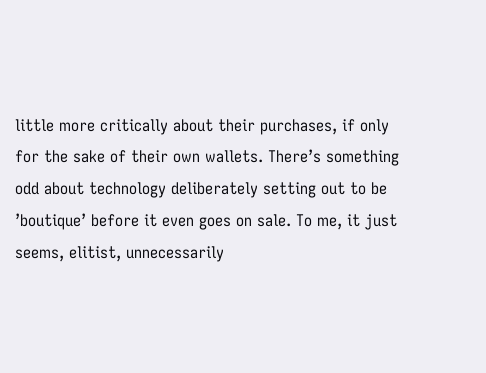little more critically about their purchases, if only for the sake of their own wallets. There’s something odd about technology deliberately setting out to be ’boutique’ before it even goes on sale. To me, it just seems, elitist, unnecessarily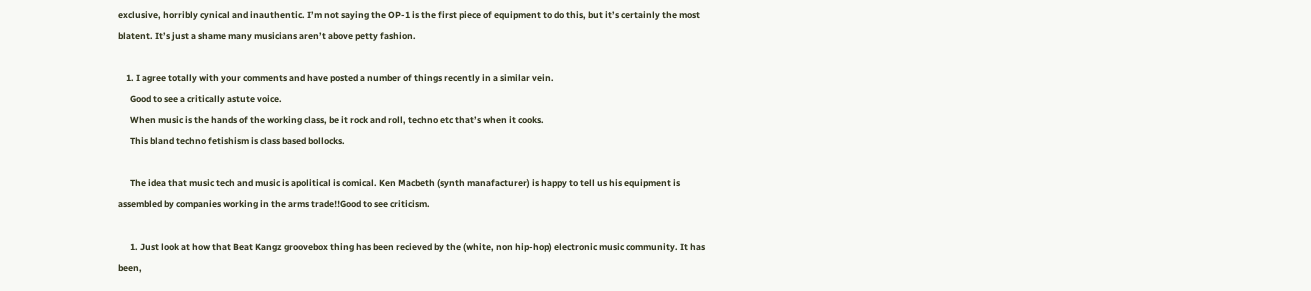exclusive, horribly cynical and inauthentic. I’m not saying the OP-1 is the first piece of equipment to do this, but it’s certainly the most blatent. It’s just a shame many musicians aren’t above petty fashion.

    1. I agree totally with your comments and have posted a number of things recently in a similar vein.
      Good to see a critically astute voice.
      When music is the hands of the working class, be it rock and roll, techno etc that’s when it cooks.
      This bland techno fetishism is class based bollocks.

      The idea that music tech and music is apolitical is comical. Ken Macbeth (synth manafacturer) is happy to tell us his equipment is assembled by companies working in the arms trade!!Good to see criticism.

      1. Just look at how that Beat Kangz groovebox thing has been recieved by the (white, non hip-hop) electronic music community. It has been,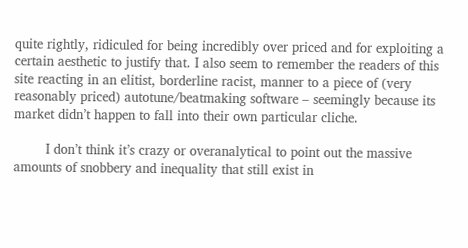quite rightly, ridiculed for being incredibly over priced and for exploiting a certain aesthetic to justify that. I also seem to remember the readers of this site reacting in an elitist, borderline racist, manner to a piece of (very reasonably priced) autotune/beatmaking software – seemingly because its market didn’t happen to fall into their own particular cliche.

        I don’t think it’s crazy or overanalytical to point out the massive amounts of snobbery and inequality that still exist in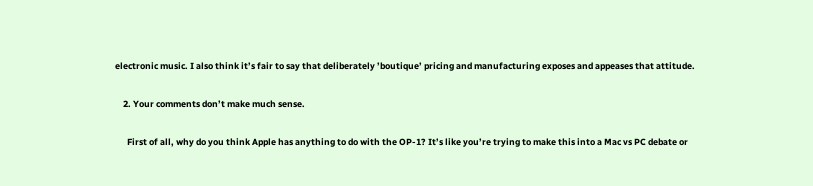electronic music. I also think it’s fair to say that deliberately ’boutique’ pricing and manufacturing exposes and appeases that attitude.

    2. Your comments don’t make much sense.

      First of all, why do you think Apple has anything to do with the OP-1? It’s like you’re trying to make this into a Mac vs PC debate or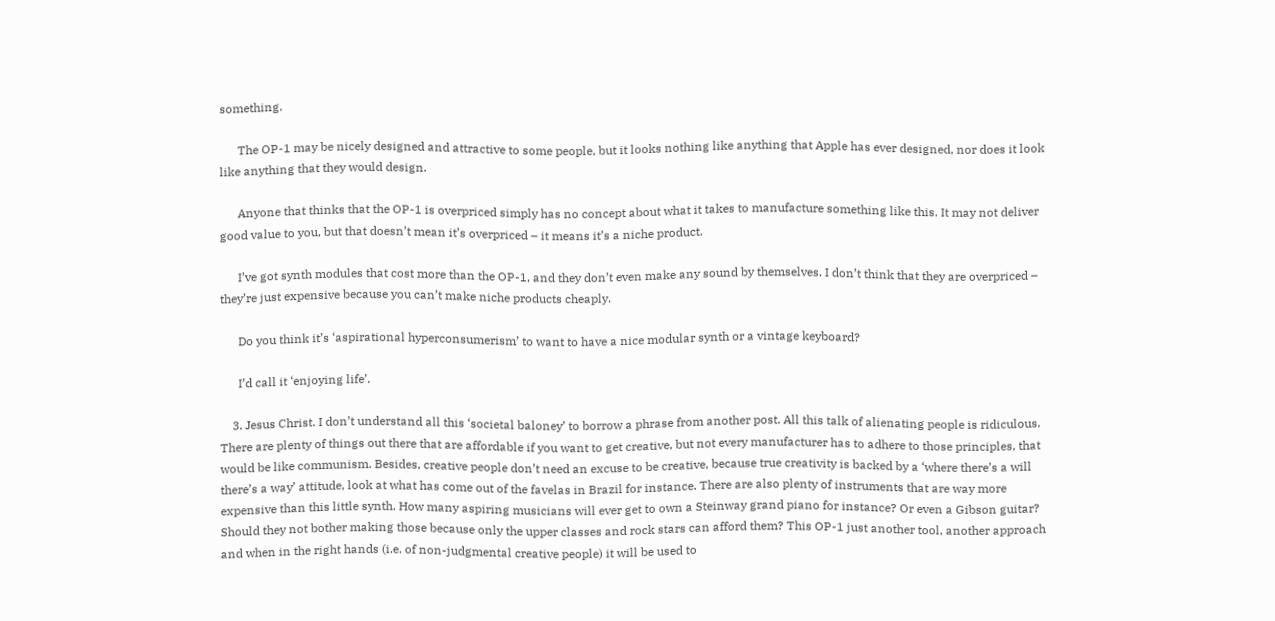something.

      The OP-1 may be nicely designed and attractive to some people, but it looks nothing like anything that Apple has ever designed, nor does it look like anything that they would design.

      Anyone that thinks that the OP-1 is overpriced simply has no concept about what it takes to manufacture something like this. It may not deliver good value to you, but that doesn’t mean it’s overpriced – it means it’s a niche product.

      I’ve got synth modules that cost more than the OP-1, and they don’t even make any sound by themselves. I don’t think that they are overpriced – they’re just expensive because you can’t make niche products cheaply.

      Do you think it’s ‘aspirational hyperconsumerism’ to want to have a nice modular synth or a vintage keyboard?

      I’d call it ‘enjoying life’.

    3. Jesus Christ. I don’t understand all this ‘societal baloney’ to borrow a phrase from another post. All this talk of alienating people is ridiculous. There are plenty of things out there that are affordable if you want to get creative, but not every manufacturer has to adhere to those principles, that would be like communism. Besides, creative people don’t need an excuse to be creative, because true creativity is backed by a ‘where there’s a will there’s a way’ attitude, look at what has come out of the favelas in Brazil for instance. There are also plenty of instruments that are way more expensive than this little synth. How many aspiring musicians will ever get to own a Steinway grand piano for instance? Or even a Gibson guitar? Should they not bother making those because only the upper classes and rock stars can afford them? This OP-1 just another tool, another approach and when in the right hands (i.e. of non-judgmental creative people) it will be used to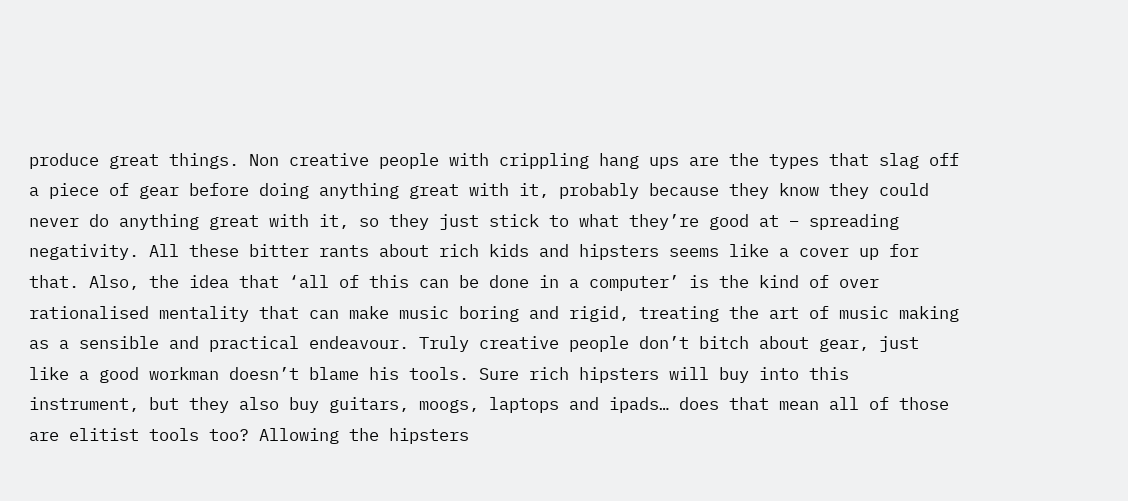produce great things. Non creative people with crippling hang ups are the types that slag off a piece of gear before doing anything great with it, probably because they know they could never do anything great with it, so they just stick to what they’re good at – spreading negativity. All these bitter rants about rich kids and hipsters seems like a cover up for that. Also, the idea that ‘all of this can be done in a computer’ is the kind of over rationalised mentality that can make music boring and rigid, treating the art of music making as a sensible and practical endeavour. Truly creative people don’t bitch about gear, just like a good workman doesn’t blame his tools. Sure rich hipsters will buy into this instrument, but they also buy guitars, moogs, laptops and ipads… does that mean all of those are elitist tools too? Allowing the hipsters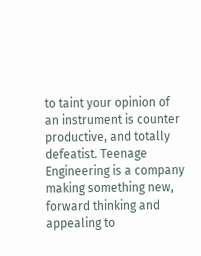to taint your opinion of an instrument is counter productive, and totally defeatist. Teenage Engineering is a company making something new, forward thinking and appealing to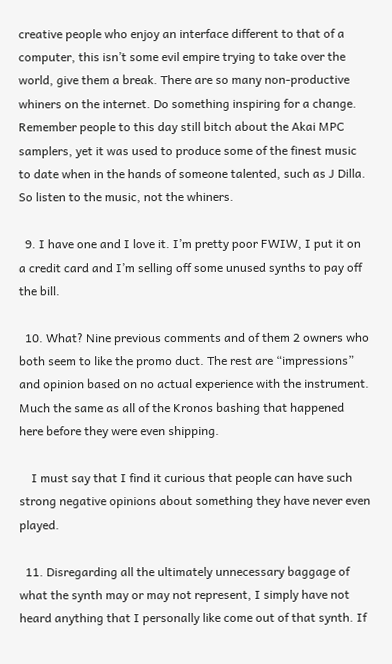creative people who enjoy an interface different to that of a computer, this isn’t some evil empire trying to take over the world, give them a break. There are so many non-productive whiners on the internet. Do something inspiring for a change. Remember people to this day still bitch about the Akai MPC samplers, yet it was used to produce some of the finest music to date when in the hands of someone talented, such as J Dilla. So listen to the music, not the whiners.

  9. I have one and I love it. I’m pretty poor FWIW, I put it on a credit card and I’m selling off some unused synths to pay off the bill.

  10. What? Nine previous comments and of them 2 owners who both seem to like the promo duct. The rest are “impressions” and opinion based on no actual experience with the instrument. Much the same as all of the Kronos bashing that happened here before they were even shipping.

    I must say that I find it curious that people can have such strong negative opinions about something they have never even played.

  11. Disregarding all the ultimately unnecessary baggage of what the synth may or may not represent, I simply have not heard anything that I personally like come out of that synth. If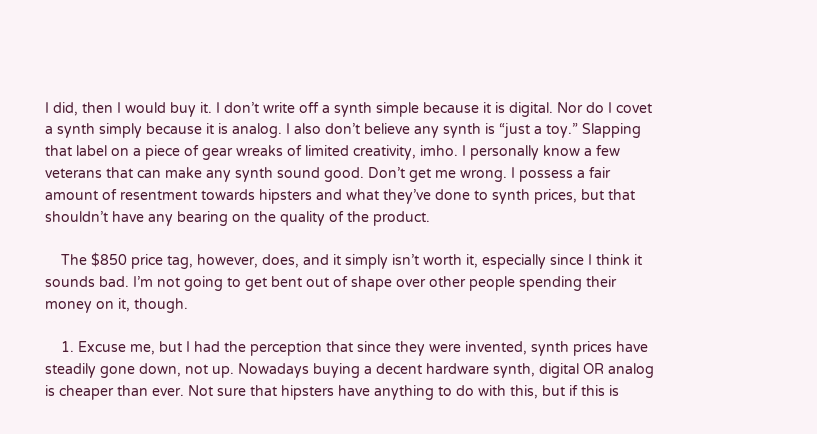I did, then I would buy it. I don’t write off a synth simple because it is digital. Nor do I covet a synth simply because it is analog. I also don’t believe any synth is “just a toy.” Slapping that label on a piece of gear wreaks of limited creativity, imho. I personally know a few veterans that can make any synth sound good. Don’t get me wrong. I possess a fair amount of resentment towards hipsters and what they’ve done to synth prices, but that shouldn’t have any bearing on the quality of the product.

    The $850 price tag, however, does, and it simply isn’t worth it, especially since I think it sounds bad. I’m not going to get bent out of shape over other people spending their money on it, though.

    1. Excuse me, but I had the perception that since they were invented, synth prices have steadily gone down, not up. Nowadays buying a decent hardware synth, digital OR analog is cheaper than ever. Not sure that hipsters have anything to do with this, but if this is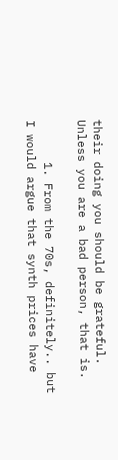their doing you should be grateful. Unless you are a bad person, that is.

      1. From the 70s, definitely.. but I would argue that synth prices have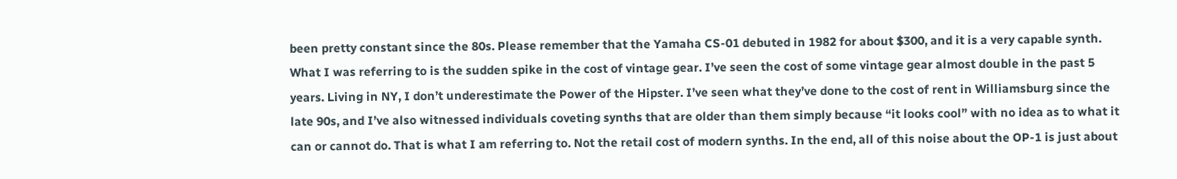been pretty constant since the 80s. Please remember that the Yamaha CS-01 debuted in 1982 for about $300, and it is a very capable synth. What I was referring to is the sudden spike in the cost of vintage gear. I’ve seen the cost of some vintage gear almost double in the past 5 years. Living in NY, I don’t underestimate the Power of the Hipster. I’ve seen what they’ve done to the cost of rent in Williamsburg since the late 90s, and I’ve also witnessed individuals coveting synths that are older than them simply because “it looks cool” with no idea as to what it can or cannot do. That is what I am referring to. Not the retail cost of modern synths. In the end, all of this noise about the OP-1 is just about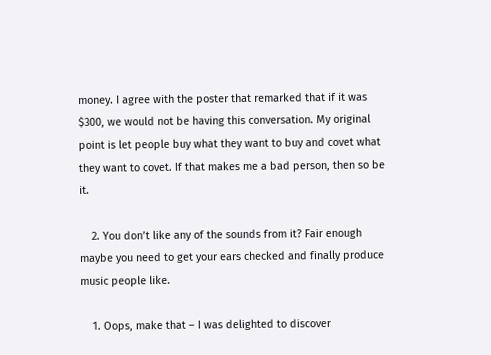money. I agree with the poster that remarked that if it was $300, we would not be having this conversation. My original point is let people buy what they want to buy and covet what they want to covet. If that makes me a bad person, then so be it.

    2. You don’t like any of the sounds from it? Fair enough maybe you need to get your ears checked and finally produce music people like.

    1. Oops, make that – I was delighted to discover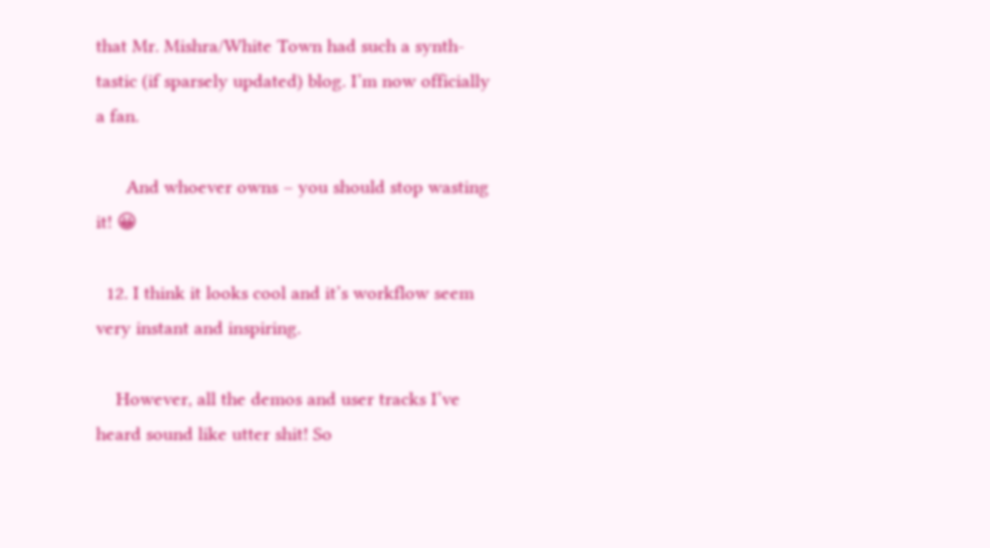that Mr. Mishra/White Town had such a synth-tastic (if sparsely updated) blog. I’m now officially a fan.

      And whoever owns – you should stop wasting it! 😀

  12. I think it looks cool and it’s workflow seem very instant and inspiring.

    However, all the demos and user tracks I’ve heard sound like utter shit! So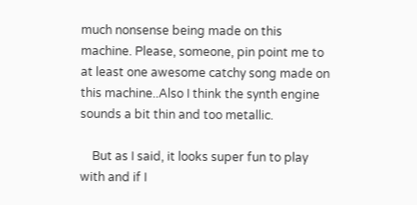much nonsense being made on this machine. Please, someone, pin point me to at least one awesome catchy song made on this machine..Also I think the synth engine sounds a bit thin and too metallic.

    But as I said, it looks super fun to play with and if I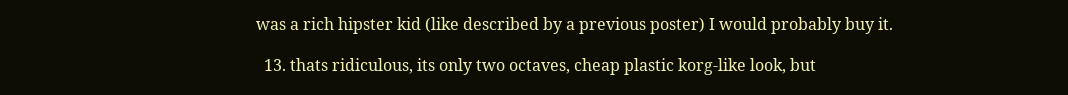was a rich hipster kid (like described by a previous poster) I would probably buy it.

  13. thats ridiculous, its only two octaves, cheap plastic korg-like look, but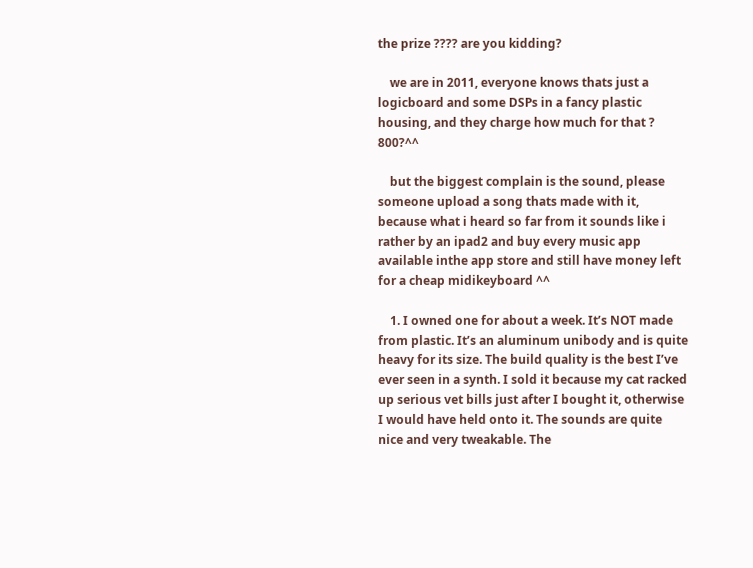the prize ???? are you kidding?

    we are in 2011, everyone knows thats just a logicboard and some DSPs in a fancy plastic housing, and they charge how much for that ? 800?^^

    but the biggest complain is the sound, please someone upload a song thats made with it, because what i heard so far from it sounds like i rather by an ipad2 and buy every music app available inthe app store and still have money left for a cheap midikeyboard ^^

    1. I owned one for about a week. It’s NOT made from plastic. It’s an aluminum unibody and is quite heavy for its size. The build quality is the best I’ve ever seen in a synth. I sold it because my cat racked up serious vet bills just after I bought it, otherwise I would have held onto it. The sounds are quite nice and very tweakable. The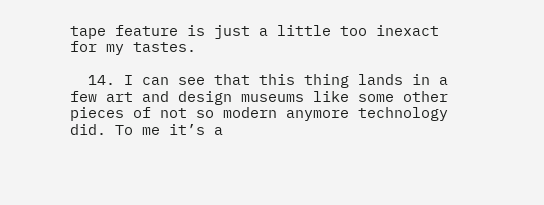tape feature is just a little too inexact for my tastes.

  14. I can see that this thing lands in a few art and design museums like some other pieces of not so modern anymore technology did. To me it’s a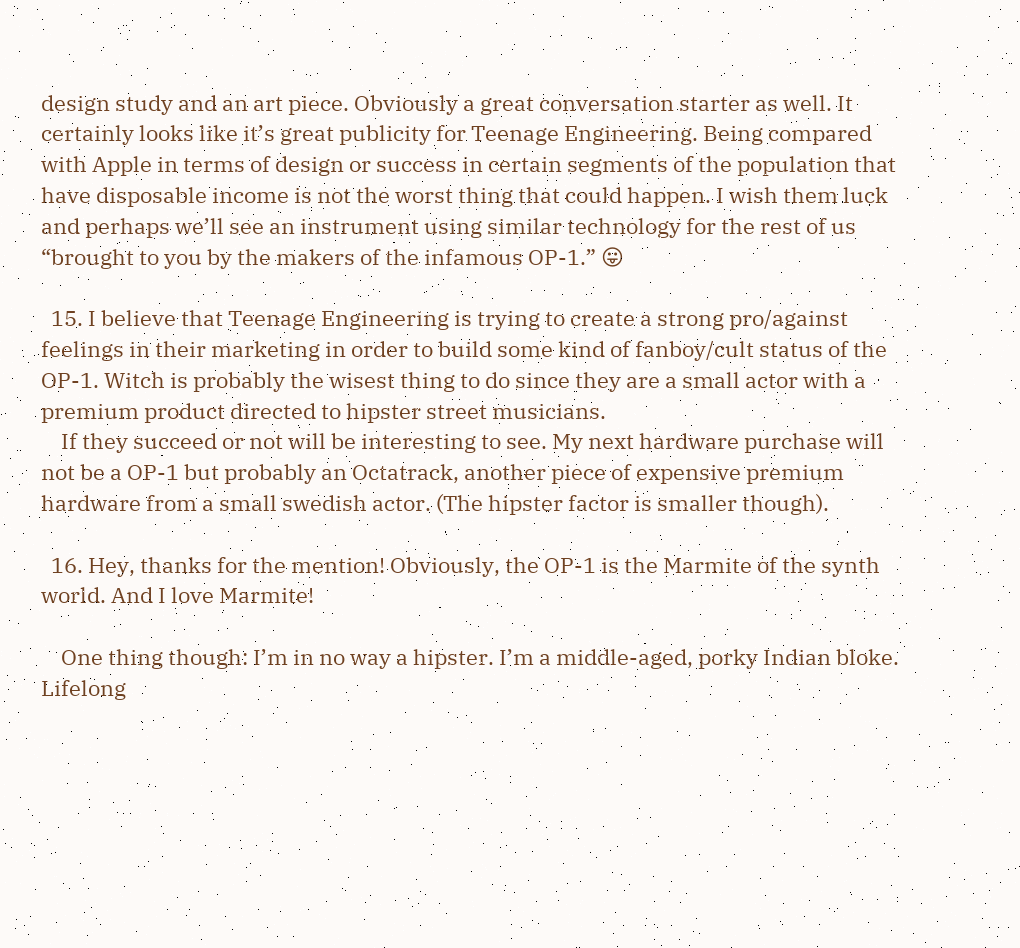design study and an art piece. Obviously a great conversation starter as well. It certainly looks like it’s great publicity for Teenage Engineering. Being compared with Apple in terms of design or success in certain segments of the population that have disposable income is not the worst thing that could happen. I wish them luck and perhaps we’ll see an instrument using similar technology for the rest of us “brought to you by the makers of the infamous OP-1.” 😛

  15. I believe that Teenage Engineering is trying to create a strong pro/against feelings in their marketing in order to build some kind of fanboy/cult status of the OP-1. Witch is probably the wisest thing to do since they are a small actor with a premium product directed to hipster street musicians.
    If they succeed or not will be interesting to see. My next hardware purchase will not be a OP-1 but probably an Octatrack, another piece of expensive premium hardware from a small swedish actor. (The hipster factor is smaller though).

  16. Hey, thanks for the mention! Obviously, the OP-1 is the Marmite of the synth world. And I love Marmite!

    One thing though: I’m in no way a hipster. I’m a middle-aged, porky Indian bloke. Lifelong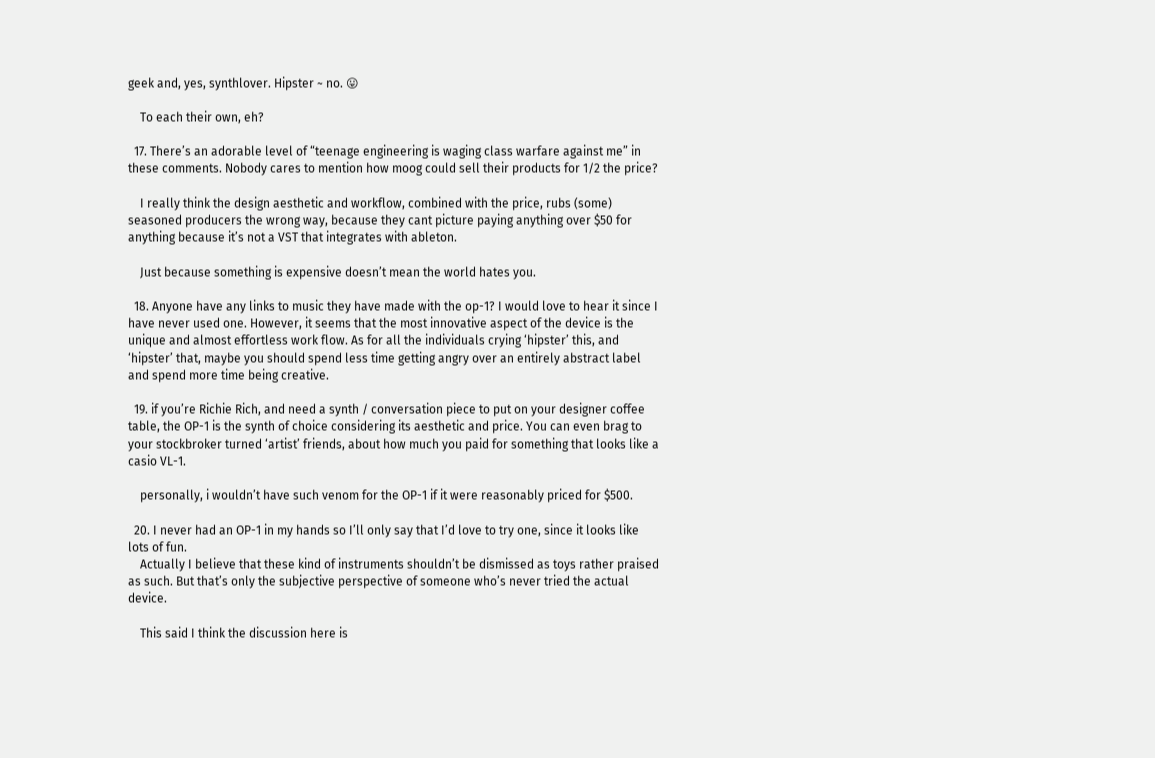geek and, yes, synthlover. Hipster ~ no. 😛

    To each their own, eh?

  17. There’s an adorable level of “teenage engineering is waging class warfare against me” in these comments. Nobody cares to mention how moog could sell their products for 1/2 the price?

    I really think the design aesthetic and workflow, combined with the price, rubs (some) seasoned producers the wrong way, because they cant picture paying anything over $50 for anything because it’s not a VST that integrates with ableton.

    Just because something is expensive doesn’t mean the world hates you.

  18. Anyone have any links to music they have made with the op-1? I would love to hear it since I have never used one. However, it seems that the most innovative aspect of the device is the unique and almost effortless work flow. As for all the individuals crying ‘hipster’ this, and ‘hipster’ that, maybe you should spend less time getting angry over an entirely abstract label and spend more time being creative.

  19. if you’re Richie Rich, and need a synth / conversation piece to put on your designer coffee table, the OP-1 is the synth of choice considering its aesthetic and price. You can even brag to your stockbroker turned ‘artist’ friends, about how much you paid for something that looks like a casio VL-1.

    personally, i wouldn’t have such venom for the OP-1 if it were reasonably priced for $500.

  20. I never had an OP-1 in my hands so I’ll only say that I’d love to try one, since it looks like lots of fun.
    Actually I believe that these kind of instruments shouldn’t be dismissed as toys rather praised as such. But that’s only the subjective perspective of someone who’s never tried the actual device.

    This said I think the discussion here is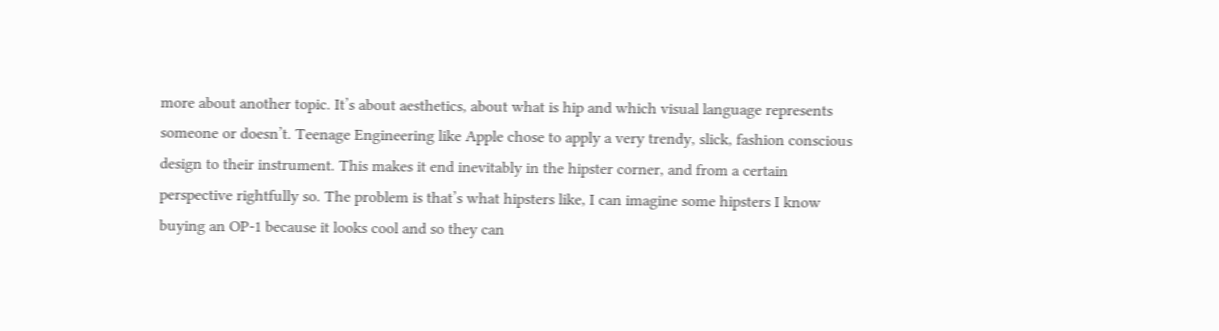more about another topic. It’s about aesthetics, about what is hip and which visual language represents someone or doesn’t. Teenage Engineering like Apple chose to apply a very trendy, slick, fashion conscious design to their instrument. This makes it end inevitably in the hipster corner, and from a certain perspective rightfully so. The problem is that’s what hipsters like, I can imagine some hipsters I know buying an OP-1 because it looks cool and so they can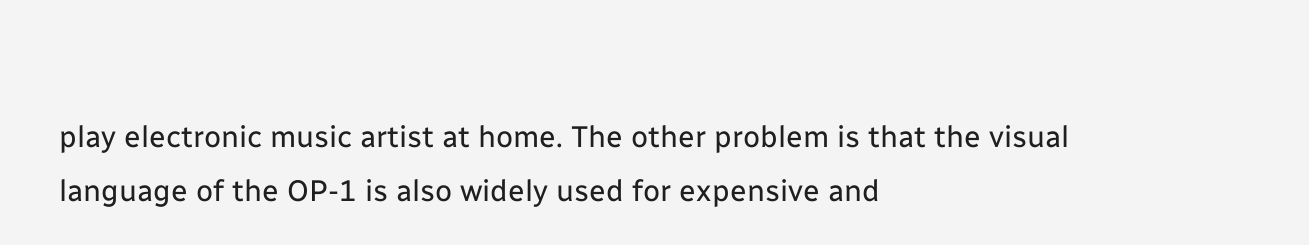play electronic music artist at home. The other problem is that the visual language of the OP-1 is also widely used for expensive and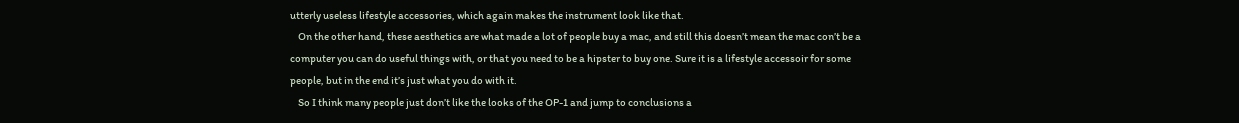utterly useless lifestyle accessories, which again makes the instrument look like that.
    On the other hand, these aesthetics are what made a lot of people buy a mac, and still this doesn’t mean the mac con’t be a computer you can do useful things with, or that you need to be a hipster to buy one. Sure it is a lifestyle accessoir for some people, but in the end it’s just what you do with it.
    So I think many people just don’t like the looks of the OP-1 and jump to conclusions a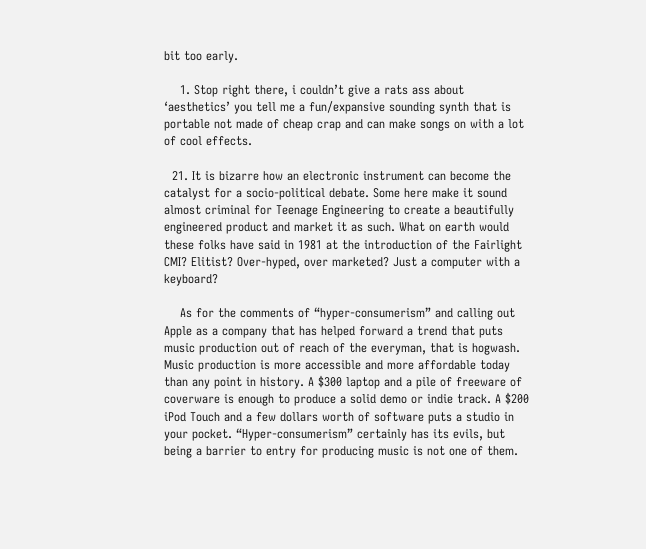bit too early.

    1. Stop right there, i couldn’t give a rats ass about ‘aesthetics’ you tell me a fun/expansive sounding synth that is portable not made of cheap crap and can make songs on with a lot of cool effects.

  21. It is bizarre how an electronic instrument can become the catalyst for a socio-political debate. Some here make it sound almost criminal for Teenage Engineering to create a beautifully engineered product and market it as such. What on earth would these folks have said in 1981 at the introduction of the Fairlight CMI? Elitist? Over-hyped, over marketed? Just a computer with a keyboard?

    As for the comments of “hyper-consumerism” and calling out Apple as a company that has helped forward a trend that puts music production out of reach of the everyman, that is hogwash. Music production is more accessible and more affordable today than any point in history. A $300 laptop and a pile of freeware of coverware is enough to produce a solid demo or indie track. A $200 iPod Touch and a few dollars worth of software puts a studio in your pocket. “Hyper-consumerism” certainly has its evils, but being a barrier to entry for producing music is not one of them.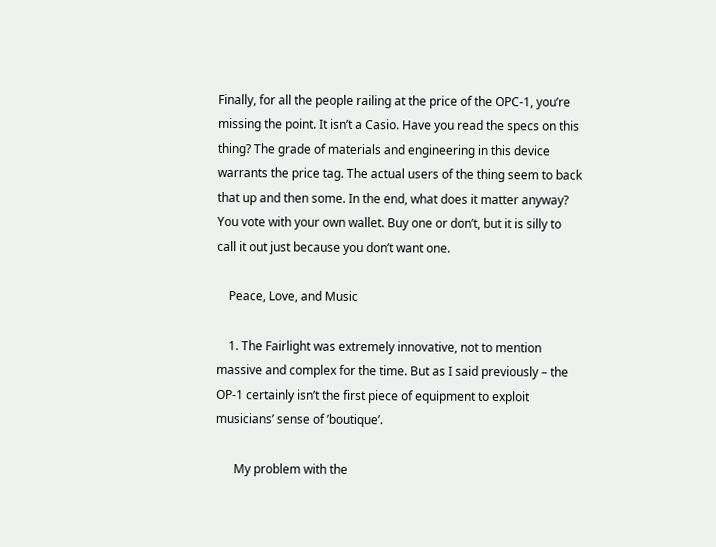Finally, for all the people railing at the price of the OPC-1, you’re missing the point. It isn’t a Casio. Have you read the specs on this thing? The grade of materials and engineering in this device warrants the price tag. The actual users of the thing seem to back that up and then some. In the end, what does it matter anyway? You vote with your own wallet. Buy one or don’t, but it is silly to call it out just because you don’t want one.

    Peace, Love, and Music

    1. The Fairlight was extremely innovative, not to mention massive and complex for the time. But as I said previously – the OP-1 certainly isn’t the first piece of equipment to exploit musicians’ sense of ’boutique’.

      My problem with the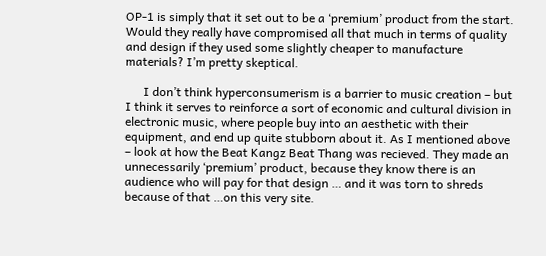OP-1 is simply that it set out to be a ‘premium’ product from the start. Would they really have compromised all that much in terms of quality and design if they used some slightly cheaper to manufacture materials? I’m pretty skeptical.

      I don’t think hyperconsumerism is a barrier to music creation – but I think it serves to reinforce a sort of economic and cultural division in electronic music, where people buy into an aesthetic with their equipment, and end up quite stubborn about it. As I mentioned above – look at how the Beat Kangz Beat Thang was recieved. They made an unnecessarily ‘premium’ product, because they know there is an audience who will pay for that design … and it was torn to shreds because of that …on this very site.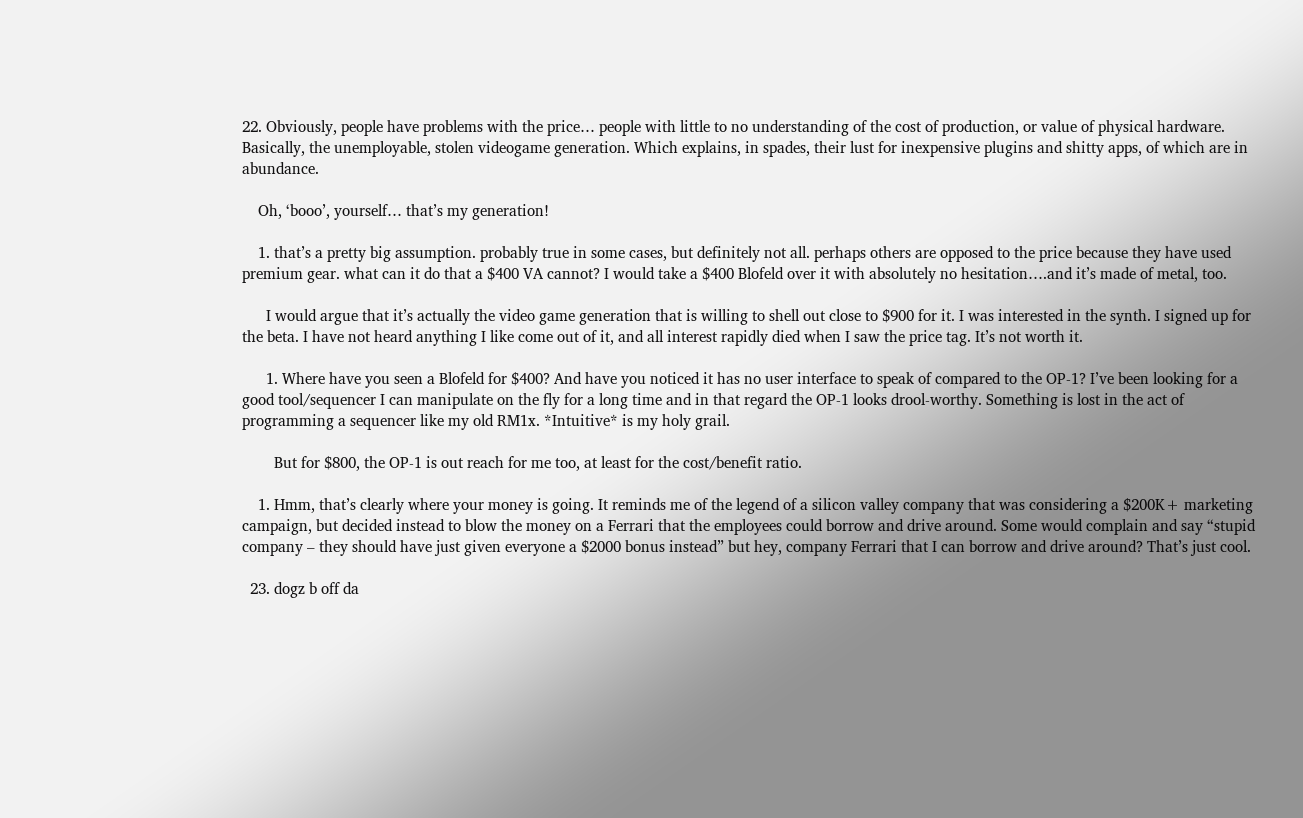22. Obviously, people have problems with the price… people with little to no understanding of the cost of production, or value of physical hardware. Basically, the unemployable, stolen videogame generation. Which explains, in spades, their lust for inexpensive plugins and shitty apps, of which are in abundance.

    Oh, ‘booo’, yourself… that’s my generation!

    1. that’s a pretty big assumption. probably true in some cases, but definitely not all. perhaps others are opposed to the price because they have used premium gear. what can it do that a $400 VA cannot? I would take a $400 Blofeld over it with absolutely no hesitation….and it’s made of metal, too.

      I would argue that it’s actually the video game generation that is willing to shell out close to $900 for it. I was interested in the synth. I signed up for the beta. I have not heard anything I like come out of it, and all interest rapidly died when I saw the price tag. It’s not worth it.

      1. Where have you seen a Blofeld for $400? And have you noticed it has no user interface to speak of compared to the OP-1? I’ve been looking for a good tool/sequencer I can manipulate on the fly for a long time and in that regard the OP-1 looks drool-worthy. Something is lost in the act of programming a sequencer like my old RM1x. *Intuitive* is my holy grail.

        But for $800, the OP-1 is out reach for me too, at least for the cost/benefit ratio.

    1. Hmm, that’s clearly where your money is going. It reminds me of the legend of a silicon valley company that was considering a $200K+ marketing campaign, but decided instead to blow the money on a Ferrari that the employees could borrow and drive around. Some would complain and say “stupid company – they should have just given everyone a $2000 bonus instead” but hey, company Ferrari that I can borrow and drive around? That’s just cool.

  23. dogz b off da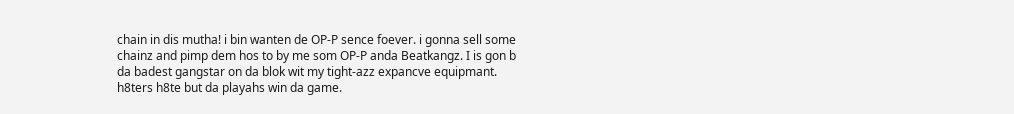chain in dis mutha! i bin wanten de OP-P sence foever. i gonna sell some chainz and pimp dem hos to by me som OP-P anda Beatkangz. I is gon b da badest gangstar on da blok wit my tight-azz expancve equipmant. h8ters h8te but da playahs win da game.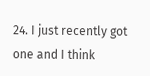24. I just recently got one and I think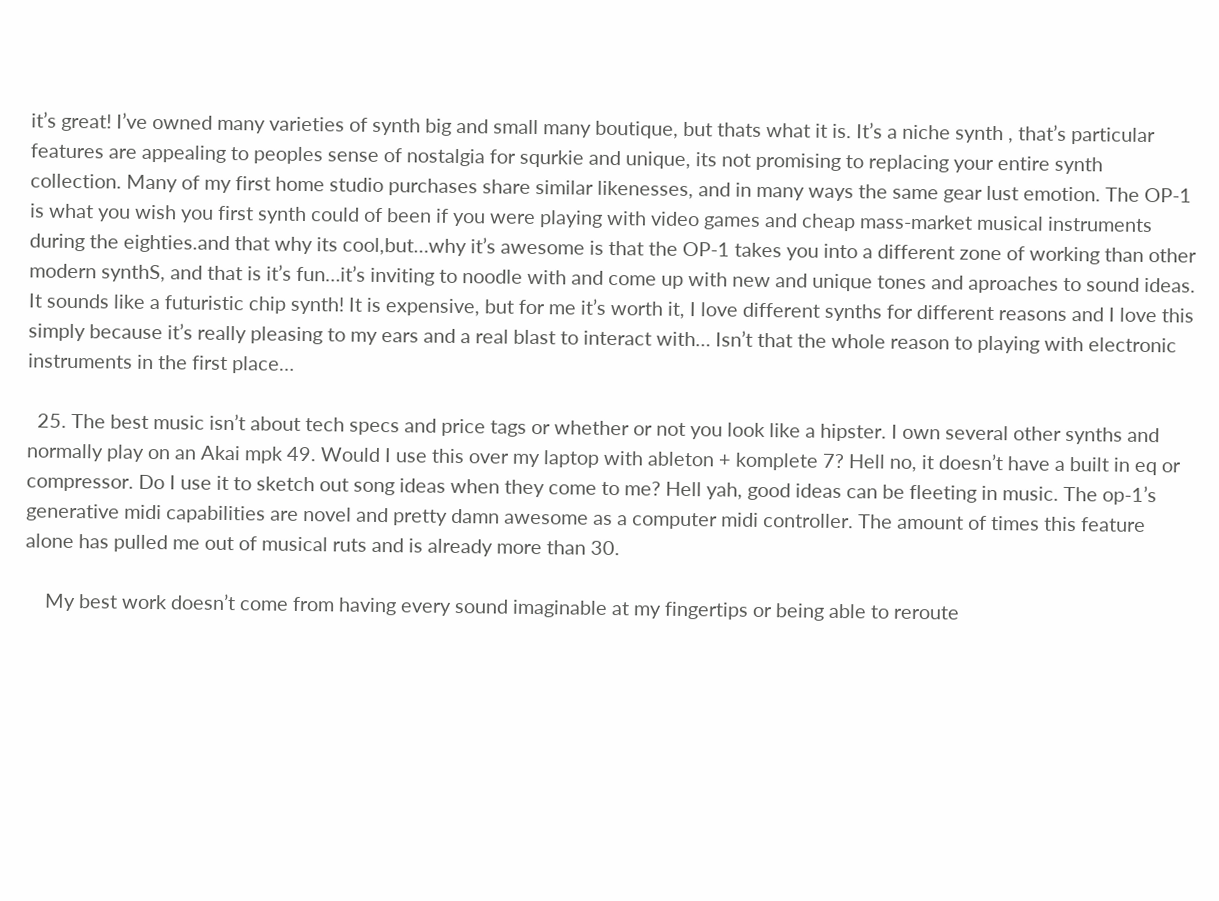it’s great! I’ve owned many varieties of synth big and small many boutique, but thats what it is. It’s a niche synth , that’s particular features are appealing to peoples sense of nostalgia for squrkie and unique, its not promising to replacing your entire synth collection. Many of my first home studio purchases share similar likenesses, and in many ways the same gear lust emotion. The OP-1 is what you wish you first synth could of been if you were playing with video games and cheap mass-market musical instruments during the eighties.and that why its cool,but…why it’s awesome is that the OP-1 takes you into a different zone of working than other modern synthS, and that is it’s fun…it’s inviting to noodle with and come up with new and unique tones and aproaches to sound ideas. It sounds like a futuristic chip synth! It is expensive, but for me it’s worth it, I love different synths for different reasons and I love this simply because it’s really pleasing to my ears and a real blast to interact with… Isn’t that the whole reason to playing with electronic instruments in the first place…

  25. The best music isn’t about tech specs and price tags or whether or not you look like a hipster. I own several other synths and normally play on an Akai mpk 49. Would I use this over my laptop with ableton + komplete 7? Hell no, it doesn’t have a built in eq or compressor. Do I use it to sketch out song ideas when they come to me? Hell yah, good ideas can be fleeting in music. The op-1’s generative midi capabilities are novel and pretty damn awesome as a computer midi controller. The amount of times this feature alone has pulled me out of musical ruts and is already more than 30.

    My best work doesn’t come from having every sound imaginable at my fingertips or being able to reroute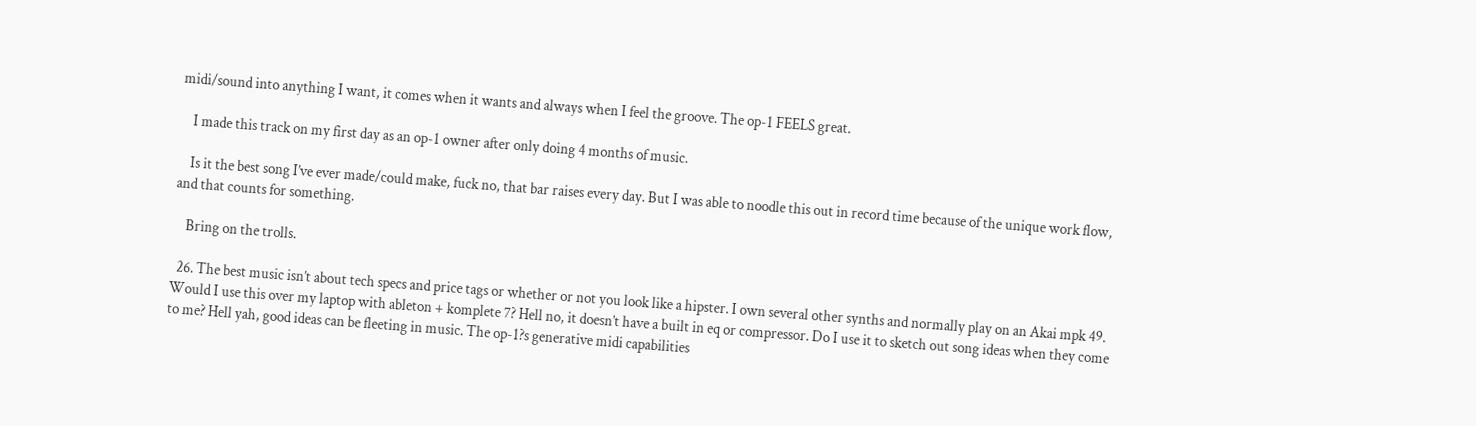midi/sound into anything I want, it comes when it wants and always when I feel the groove. The op-1 FEELS great.

    I made this track on my first day as an op-1 owner after only doing 4 months of music.

    Is it the best song I’ve ever made/could make, fuck no, that bar raises every day. But I was able to noodle this out in record time because of the unique work flow, and that counts for something.

    Bring on the trolls.

  26. The best music isn’t about tech specs and price tags or whether or not you look like a hipster. I own several other synths and normally play on an Akai mpk 49. Would I use this over my laptop with ableton + komplete 7? Hell no, it doesn’t have a built in eq or compressor. Do I use it to sketch out song ideas when they come to me? Hell yah, good ideas can be fleeting in music. The op-1?s generative midi capabilities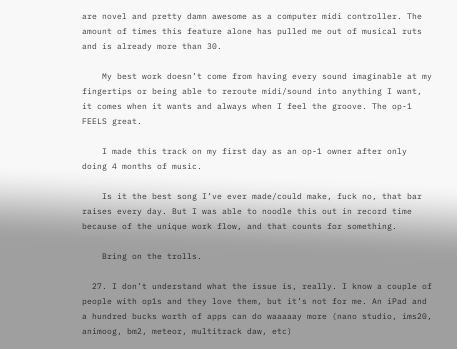are novel and pretty damn awesome as a computer midi controller. The amount of times this feature alone has pulled me out of musical ruts and is already more than 30.

    My best work doesn’t come from having every sound imaginable at my fingertips or being able to reroute midi/sound into anything I want, it comes when it wants and always when I feel the groove. The op-1 FEELS great.

    I made this track on my first day as an op-1 owner after only doing 4 months of music.

    Is it the best song I’ve ever made/could make, fuck no, that bar raises every day. But I was able to noodle this out in record time because of the unique work flow, and that counts for something.

    Bring on the trolls.

  27. I don’t understand what the issue is, really. I know a couple of people with op1s and they love them, but it’s not for me. An iPad and a hundred bucks worth of apps can do waaaaay more (nano studio, ims20, animoog, bm2, meteor, multitrack daw, etc)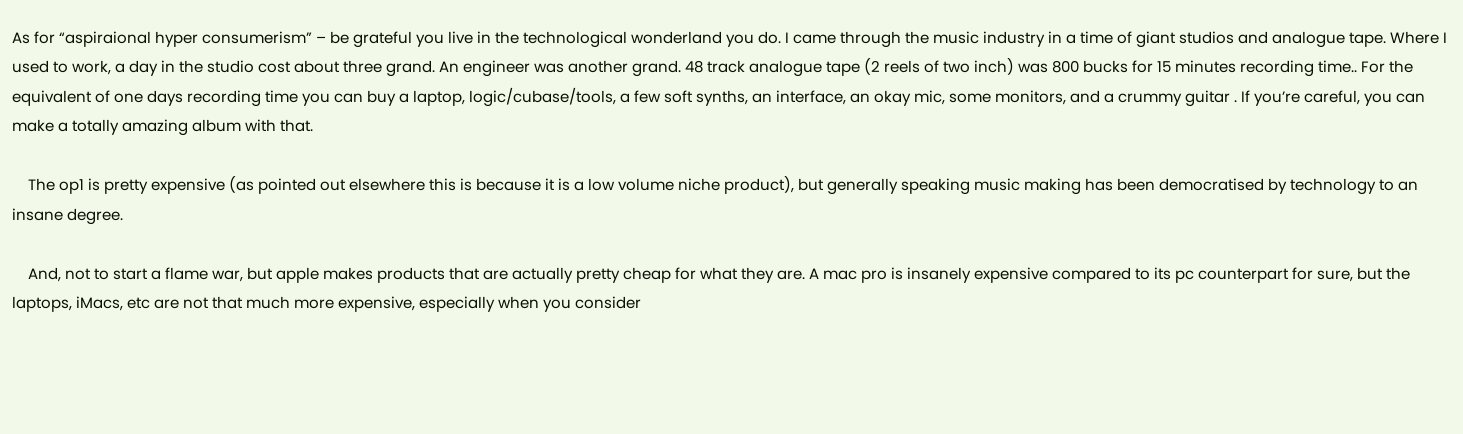As for “aspiraional hyper consumerism” – be grateful you live in the technological wonderland you do. I came through the music industry in a time of giant studios and analogue tape. Where I used to work, a day in the studio cost about three grand. An engineer was another grand. 48 track analogue tape (2 reels of two inch) was 800 bucks for 15 minutes recording time.. For the equivalent of one days recording time you can buy a laptop, logic/cubase/tools, a few soft synths, an interface, an okay mic, some monitors, and a crummy guitar . If you’re careful, you can make a totally amazing album with that.

    The op1 is pretty expensive (as pointed out elsewhere this is because it is a low volume niche product), but generally speaking music making has been democratised by technology to an insane degree.

    And, not to start a flame war, but apple makes products that are actually pretty cheap for what they are. A mac pro is insanely expensive compared to its pc counterpart for sure, but the laptops, iMacs, etc are not that much more expensive, especially when you consider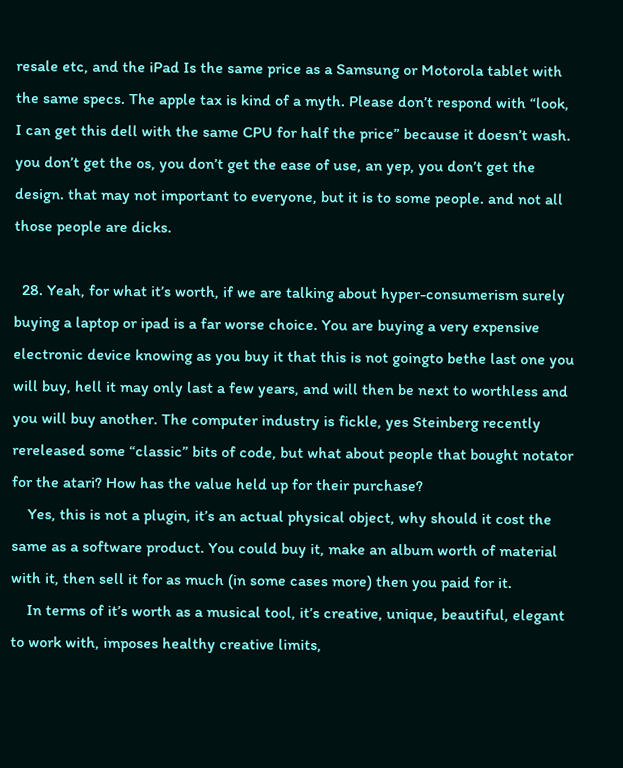resale etc, and the iPad Is the same price as a Samsung or Motorola tablet with the same specs. The apple tax is kind of a myth. Please don’t respond with “look, I can get this dell with the same CPU for half the price” because it doesn’t wash. you don’t get the os, you don’t get the ease of use, an yep, you don’t get the design. that may not important to everyone, but it is to some people. and not all those people are dicks.

  28. Yeah, for what it’s worth, if we are talking about hyper-consumerism surely buying a laptop or ipad is a far worse choice. You are buying a very expensive electronic device knowing as you buy it that this is not goingto bethe last one you will buy, hell it may only last a few years, and will then be next to worthless and you will buy another. The computer industry is fickle, yes Steinberg recently rereleased some “classic” bits of code, but what about people that bought notator for the atari? How has the value held up for their purchase?
    Yes, this is not a plugin, it’s an actual physical object, why should it cost the same as a software product. You could buy it, make an album worth of material with it, then sell it for as much (in some cases more) then you paid for it.
    In terms of it’s worth as a musical tool, it’s creative, unique, beautiful, elegant to work with, imposes healthy creative limits,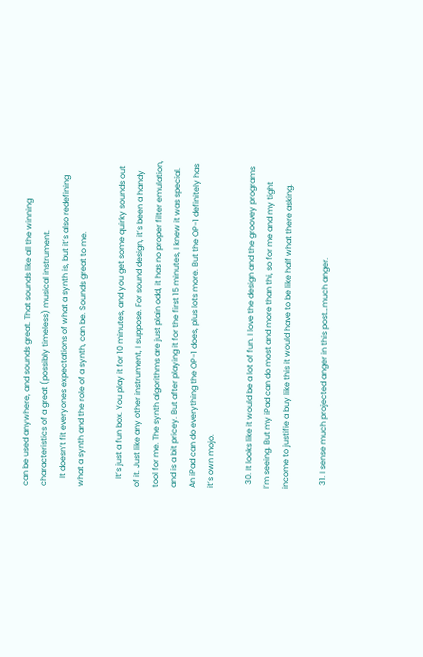can be used anywhere, and sounds great. That sounds like all the winning characteristics of a great (possibly timeless) musical instrument.
    It doesn’t fit everyones expectations of what a synth is, but it’s also redefining what a synth and the role of a synth, can be. Sounds great to me.

    It’s just a fun box. You play it for 10 minutes, and you get some quirky sounds out of it. Just like any other instrument, I suppose. For sound design, it’s been a handy tool for me. The synth algorithms are just plain odd, it has no proper filter emulation, and is a bit pricey. But after playing it for the first 15 minutes, I knew it was special. An iPad can do everything the OP-1 does, plus lots more. But the OP-1 definitely has it’s own mojo.

  30. It looks like it would be a lot of fun. I love the design and the groovey programs I’m seeing. But my iPad can do most and more than thi, so for me and my tight income to justifie a buy like this it would have to be like half what there asking.

  31. I sense much projected anger in this post…much anger.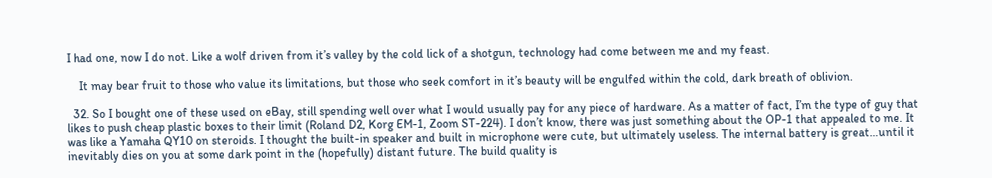I had one, now I do not. Like a wolf driven from it’s valley by the cold lick of a shotgun, technology had come between me and my feast.

    It may bear fruit to those who value its limitations, but those who seek comfort in it’s beauty will be engulfed within the cold, dark breath of oblivion.

  32. So I bought one of these used on eBay, still spending well over what I would usually pay for any piece of hardware. As a matter of fact, I’m the type of guy that likes to push cheap plastic boxes to their limit (Roland D2, Korg EM-1, Zoom ST-224). I don’t know, there was just something about the OP-1 that appealed to me. It was like a Yamaha QY10 on steroids. I thought the built-in speaker and built in microphone were cute, but ultimately useless. The internal battery is great…until it inevitably dies on you at some dark point in the (hopefully) distant future. The build quality is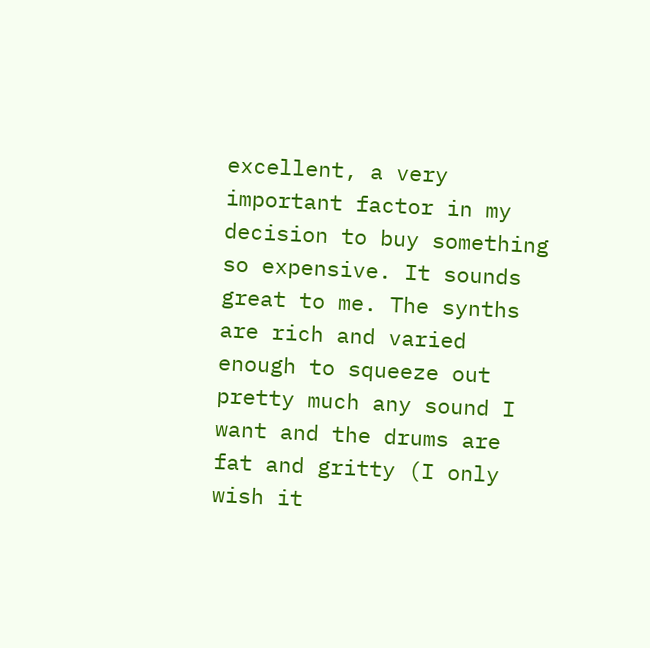excellent, a very important factor in my decision to buy something so expensive. It sounds great to me. The synths are rich and varied enough to squeeze out pretty much any sound I want and the drums are fat and gritty (I only wish it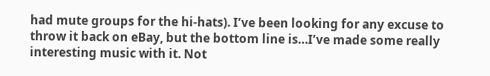had mute groups for the hi-hats). I’ve been looking for any excuse to throw it back on eBay, but the bottom line is…I’ve made some really interesting music with it. Not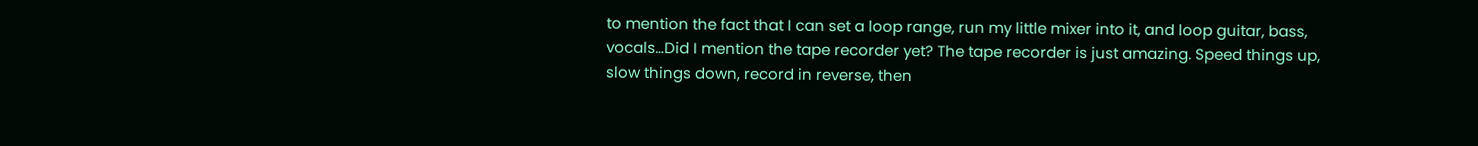to mention the fact that I can set a loop range, run my little mixer into it, and loop guitar, bass, vocals…Did I mention the tape recorder yet? The tape recorder is just amazing. Speed things up, slow things down, record in reverse, then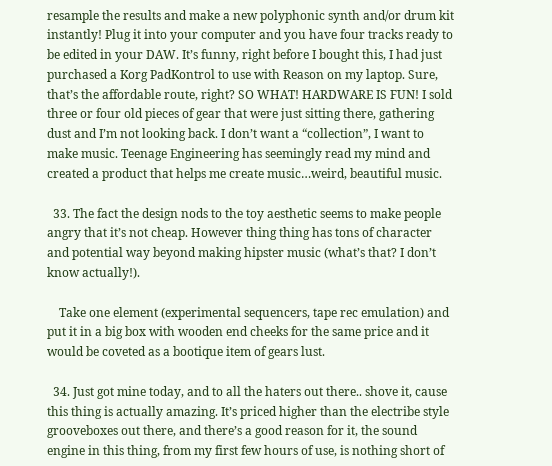resample the results and make a new polyphonic synth and/or drum kit instantly! Plug it into your computer and you have four tracks ready to be edited in your DAW. It’s funny, right before I bought this, I had just purchased a Korg PadKontrol to use with Reason on my laptop. Sure, that’s the affordable route, right? SO WHAT! HARDWARE IS FUN! I sold three or four old pieces of gear that were just sitting there, gathering dust and I’m not looking back. I don’t want a “collection”, I want to make music. Teenage Engineering has seemingly read my mind and created a product that helps me create music…weird, beautiful music.

  33. The fact the design nods to the toy aesthetic seems to make people angry that it’s not cheap. However thing thing has tons of character and potential way beyond making hipster music (what’s that? I don’t know actually!).

    Take one element (experimental sequencers, tape rec emulation) and put it in a big box with wooden end cheeks for the same price and it would be coveted as a bootique item of gears lust.

  34. Just got mine today, and to all the haters out there.. shove it, cause this thing is actually amazing. It’s priced higher than the electribe style grooveboxes out there, and there’s a good reason for it, the sound engine in this thing, from my first few hours of use, is nothing short of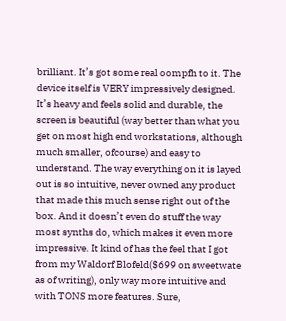brilliant. It’s got some real oompfh to it. The device itself is VERY impressively designed. It’s heavy and feels solid and durable, the screen is beautiful (way better than what you get on most high end workstations, although much smaller, ofcourse) and easy to understand. The way everything on it is layed out is so intuitive, never owned any product that made this much sense right out of the box. And it doesn’t even do stuff the way most synths do, which makes it even more impressive. It kind of has the feel that I got from my Waldorf Blofeld($699 on sweetwate as of writing), only way more intuitive and with TONS more features. Sure,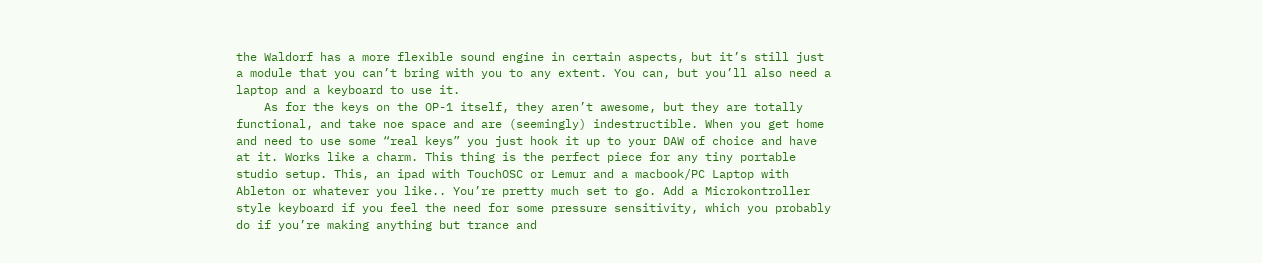the Waldorf has a more flexible sound engine in certain aspects, but it’s still just a module that you can’t bring with you to any extent. You can, but you’ll also need a laptop and a keyboard to use it.
    As for the keys on the OP-1 itself, they aren’t awesome, but they are totally functional, and take noe space and are (seemingly) indestructible. When you get home and need to use some “real keys” you just hook it up to your DAW of choice and have at it. Works like a charm. This thing is the perfect piece for any tiny portable studio setup. This, an ipad with TouchOSC or Lemur and a macbook/PC Laptop with Ableton or whatever you like.. You’re pretty much set to go. Add a Microkontroller style keyboard if you feel the need for some pressure sensitivity, which you probably do if you’re making anything but trance and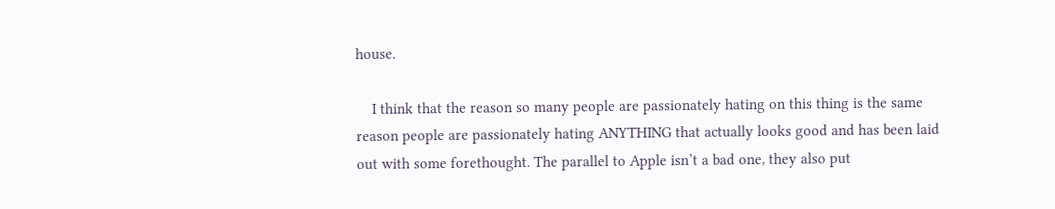house.

    I think that the reason so many people are passionately hating on this thing is the same reason people are passionately hating ANYTHING that actually looks good and has been laid out with some forethought. The parallel to Apple isn’t a bad one, they also put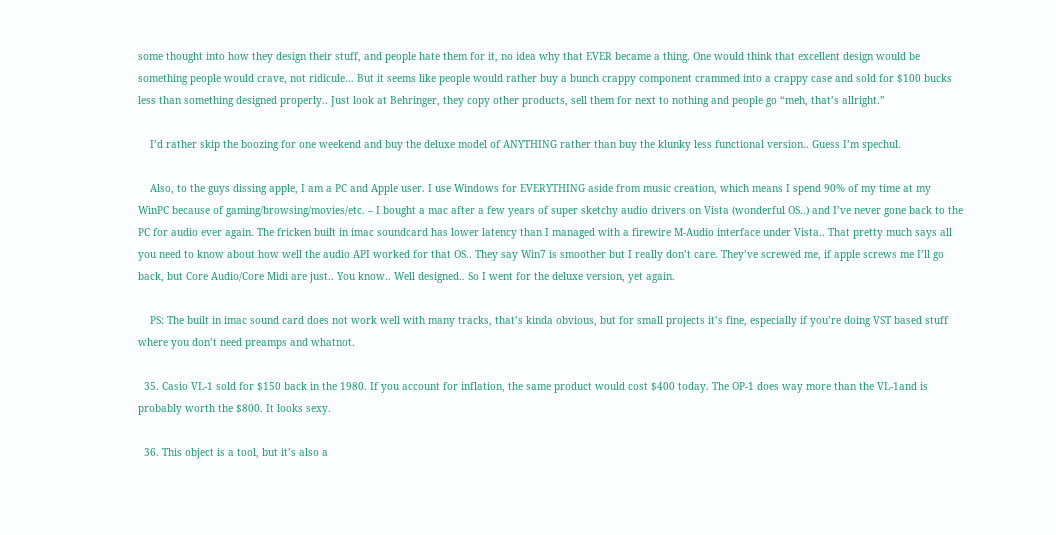some thought into how they design their stuff, and people hate them for it, no idea why that EVER became a thing. One would think that excellent design would be something people would crave, not ridicule… But it seems like people would rather buy a bunch crappy component crammed into a crappy case and sold for $100 bucks less than something designed properly.. Just look at Behringer, they copy other products, sell them for next to nothing and people go “meh, that’s allright.”

    I’d rather skip the boozing for one weekend and buy the deluxe model of ANYTHING rather than buy the klunky less functional version.. Guess I’m spechul.

    Also, to the guys dissing apple, I am a PC and Apple user. I use Windows for EVERYTHING aside from music creation, which means I spend 90% of my time at my WinPC because of gaming/browsing/movies/etc. – I bought a mac after a few years of super sketchy audio drivers on Vista (wonderful OS..) and I’ve never gone back to the PC for audio ever again. The fricken built in imac soundcard has lower latency than I managed with a firewire M-Audio interface under Vista.. That pretty much says all you need to know about how well the audio API worked for that OS.. They say Win7 is smoother but I really don’t care. They’ve screwed me, if apple screws me I’ll go back, but Core Audio/Core Midi are just.. You know.. Well designed.. So I went for the deluxe version, yet again.

    PS: The built in imac sound card does not work well with many tracks, that’s kinda obvious, but for small projects it’s fine, especially if you’re doing VST based stuff where you don’t need preamps and whatnot.

  35. Casio VL-1 sold for $150 back in the 1980. If you account for inflation, the same product would cost $400 today. The OP-1 does way more than the VL-1and is probably worth the $800. It looks sexy.

  36. This object is a tool, but it’s also a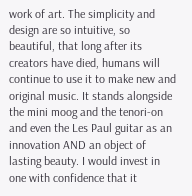work of art. The simplicity and design are so intuitive, so beautiful, that long after its creators have died, humans will continue to use it to make new and original music. It stands alongside the mini moog and the tenori-on and even the Les Paul guitar as an innovation AND an object of lasting beauty. I would invest in one with confidence that it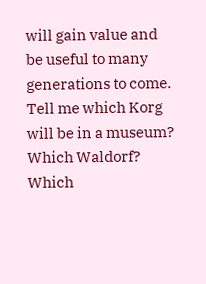will gain value and be useful to many generations to come. Tell me which Korg will be in a museum? Which Waldorf? Which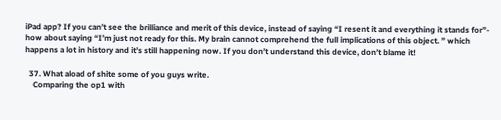iPad app? If you can’t see the brilliance and merit of this device, instead of saying “I resent it and everything it stands for”- how about saying “I’m just not ready for this. My brain cannot comprehend the full implications of this object. ” which happens a lot in history and it’s still happening now. If you don’t understand this device, don’t blame it!

  37. What aload of shite some of you guys write.
    Comparing the op1 with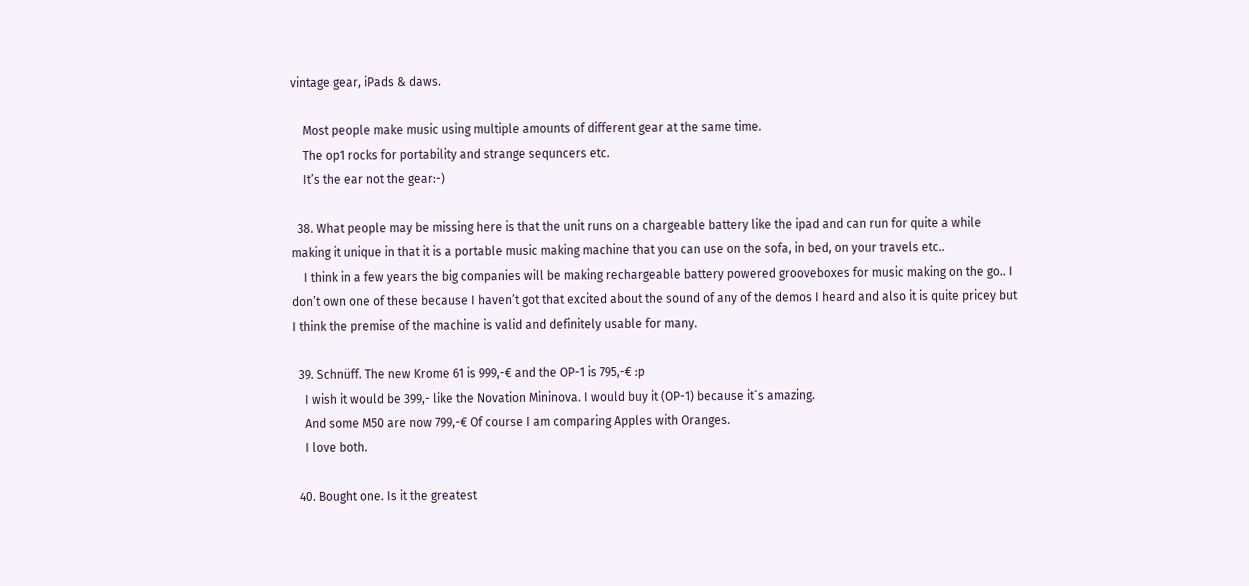vintage gear, iPads & daws.

    Most people make music using multiple amounts of different gear at the same time.
    The op1 rocks for portability and strange sequncers etc.
    It’s the ear not the gear:-)

  38. What people may be missing here is that the unit runs on a chargeable battery like the ipad and can run for quite a while making it unique in that it is a portable music making machine that you can use on the sofa, in bed, on your travels etc..
    I think in a few years the big companies will be making rechargeable battery powered grooveboxes for music making on the go.. I don’t own one of these because I haven’t got that excited about the sound of any of the demos I heard and also it is quite pricey but I think the premise of the machine is valid and definitely usable for many.

  39. Schnüff. The new Krome 61 is 999,-€ and the OP-1 is 795,-€ :p
    I wish it would be 399,- like the Novation Mininova. I would buy it (OP-1) because it´s amazing.
    And some M50 are now 799,-€ Of course I am comparing Apples with Oranges.
    I love both.

  40. Bought one. Is it the greatest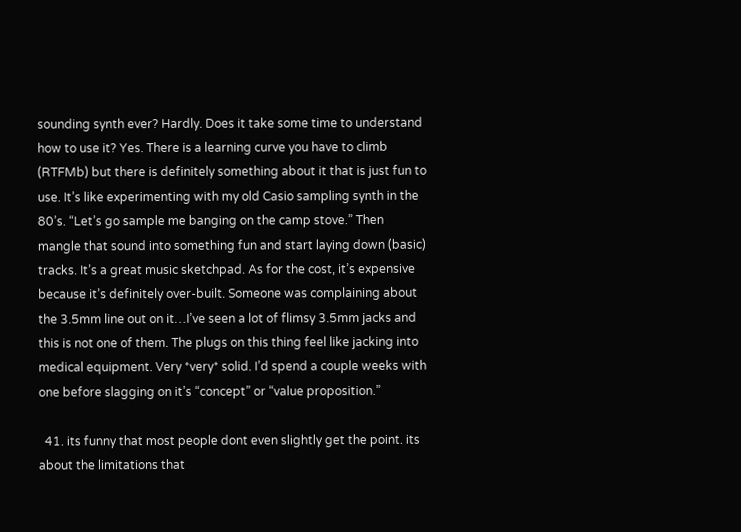sounding synth ever? Hardly. Does it take some time to understand how to use it? Yes. There is a learning curve you have to climb (RTFMb) but there is definitely something about it that is just fun to use. It’s like experimenting with my old Casio sampling synth in the 80’s. “Let’s go sample me banging on the camp stove.” Then mangle that sound into something fun and start laying down (basic) tracks. It’s a great music sketchpad. As for the cost, it’s expensive because it’s definitely over-built. Someone was complaining about the 3.5mm line out on it…I’ve seen a lot of flimsy 3.5mm jacks and this is not one of them. The plugs on this thing feel like jacking into medical equipment. Very *very* solid. I’d spend a couple weeks with one before slagging on it’s “concept” or “value proposition.”

  41. its funny that most people dont even slightly get the point. its about the limitations that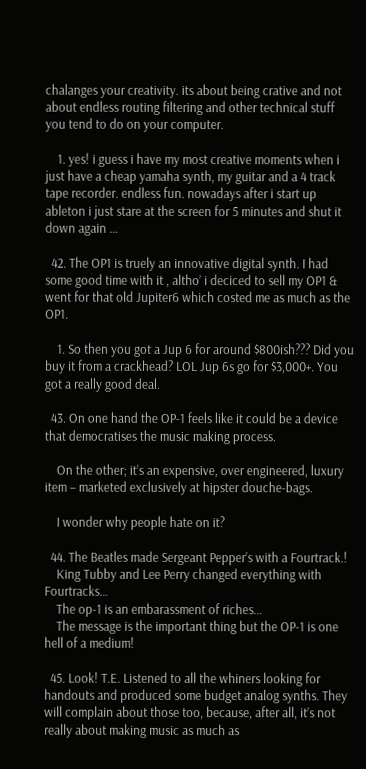chalanges your creativity. its about being crative and not about endless routing filtering and other technical stuff you tend to do on your computer.

    1. yes! i guess i have my most creative moments when i just have a cheap yamaha synth, my guitar and a 4 track tape recorder. endless fun. nowadays after i start up ableton i just stare at the screen for 5 minutes and shut it down again …

  42. The OP1 is truely an innovative digital synth. I had some good time with it , altho’ i deciced to sell my OP1 & went for that old Jupiter6 which costed me as much as the OP1.

    1. So then you got a Jup 6 for around $800ish??? Did you buy it from a crackhead? LOL Jup 6s go for $3,000+. You got a really good deal.

  43. On one hand the OP-1 feels like it could be a device that democratises the music making process.

    On the other; it’s an expensive, over engineered, luxury item – marketed exclusively at hipster douche-bags.

    I wonder why people hate on it?

  44. The Beatles made Sergeant Pepper’s with a Fourtrack.!
    King Tubby and Lee Perry changed everything with Fourtracks…
    The op-1 is an embarassment of riches…
    The message is the important thing but the OP-1 is one hell of a medium!

  45. Look! T.E. Listened to all the whiners looking for handouts and produced some budget analog synths. They will complain about those too, because, after all, it’s not really about making music as much as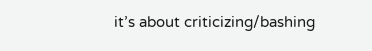it’s about criticizing/bashing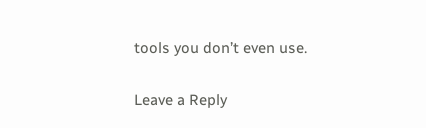tools you don’t even use.

Leave a Reply